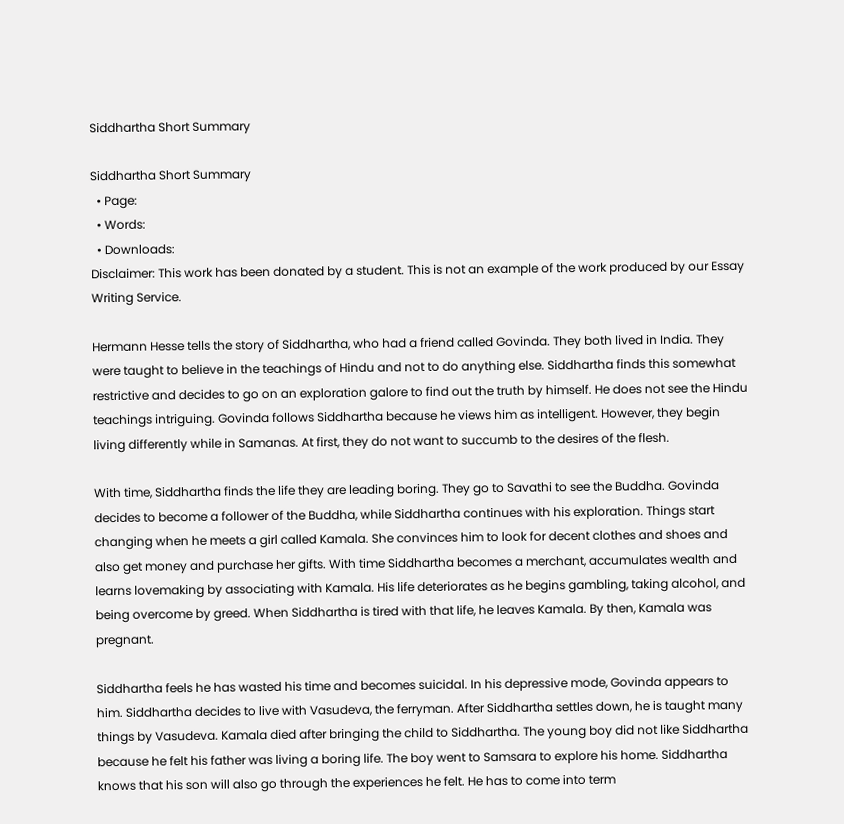Siddhartha Short Summary

Siddhartha Short Summary
  • Page:
  • Words:
  • Downloads:
Disclaimer: This work has been donated by a student. This is not an example of the work produced by our Essay Writing Service.

Hermann Hesse tells the story of Siddhartha, who had a friend called Govinda. They both lived in India. They were taught to believe in the teachings of Hindu and not to do anything else. Siddhartha finds this somewhat restrictive and decides to go on an exploration galore to find out the truth by himself. He does not see the Hindu teachings intriguing. Govinda follows Siddhartha because he views him as intelligent. However, they begin living differently while in Samanas. At first, they do not want to succumb to the desires of the flesh.

With time, Siddhartha finds the life they are leading boring. They go to Savathi to see the Buddha. Govinda decides to become a follower of the Buddha, while Siddhartha continues with his exploration. Things start changing when he meets a girl called Kamala. She convinces him to look for decent clothes and shoes and also get money and purchase her gifts. With time Siddhartha becomes a merchant, accumulates wealth and learns lovemaking by associating with Kamala. His life deteriorates as he begins gambling, taking alcohol, and being overcome by greed. When Siddhartha is tired with that life, he leaves Kamala. By then, Kamala was pregnant.

Siddhartha feels he has wasted his time and becomes suicidal. In his depressive mode, Govinda appears to him. Siddhartha decides to live with Vasudeva, the ferryman. After Siddhartha settles down, he is taught many things by Vasudeva. Kamala died after bringing the child to Siddhartha. The young boy did not like Siddhartha because he felt his father was living a boring life. The boy went to Samsara to explore his home. Siddhartha knows that his son will also go through the experiences he felt. He has to come into term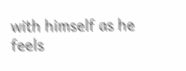with himself as he feels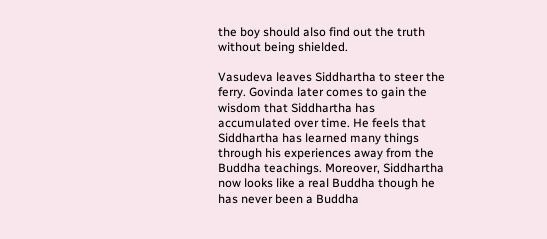the boy should also find out the truth without being shielded.

Vasudeva leaves Siddhartha to steer the ferry. Govinda later comes to gain the wisdom that Siddhartha has accumulated over time. He feels that Siddhartha has learned many things through his experiences away from the Buddha teachings. Moreover, Siddhartha now looks like a real Buddha though he has never been a Buddha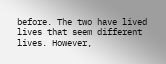before. The two have lived lives that seem different lives. However,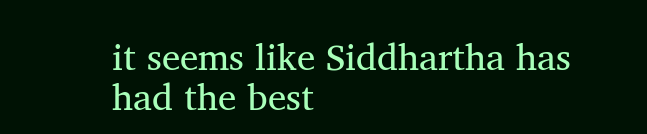it seems like Siddhartha has had the best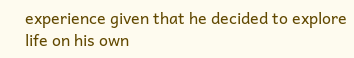experience given that he decided to explore life on his own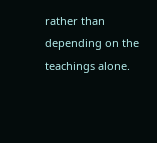rather than depending on the teachings alone.